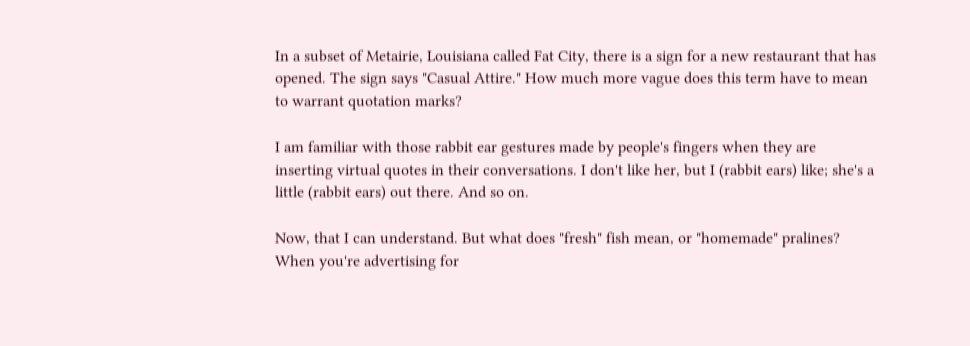In a subset of Metairie, Louisiana called Fat City, there is a sign for a new restaurant that has opened. The sign says "Casual Attire." How much more vague does this term have to mean to warrant quotation marks?

I am familiar with those rabbit ear gestures made by people's fingers when they are inserting virtual quotes in their conversations. I don't like her, but I (rabbit ears) like; she's a little (rabbit ears) out there. And so on.

Now, that I can understand. But what does "fresh" fish mean, or "homemade" pralines? When you're advertising for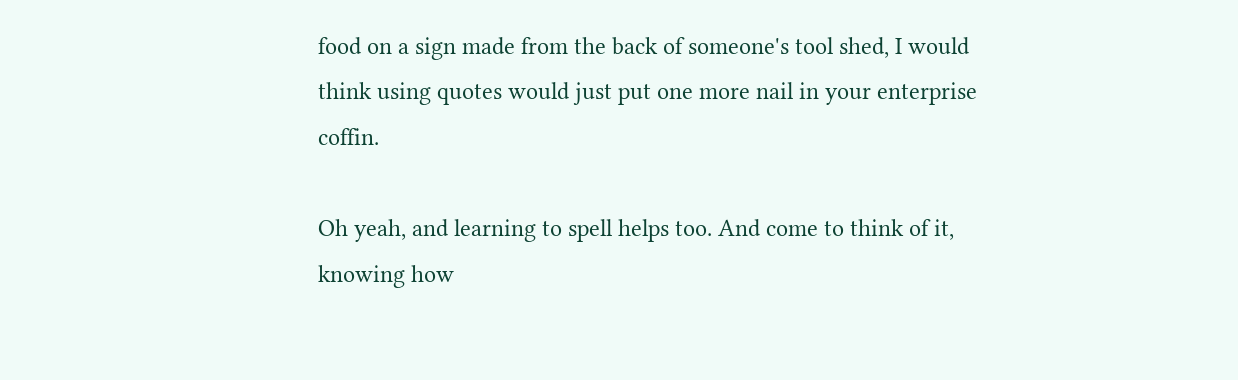food on a sign made from the back of someone's tool shed, I would think using quotes would just put one more nail in your enterprise coffin.

Oh yeah, and learning to spell helps too. And come to think of it, knowing how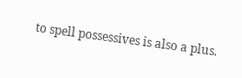to spell possessives is also a plus.